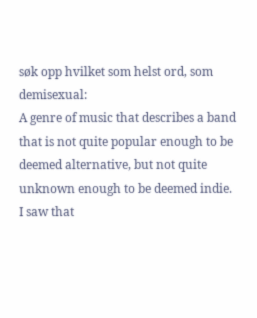søk opp hvilket som helst ord, som demisexual:
A genre of music that describes a band that is not quite popular enough to be deemed alternative, but not quite unknown enough to be deemed indie.
I saw that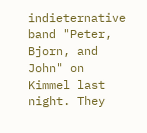indieternative band "Peter, Bjorn, and John" on Kimmel last night. They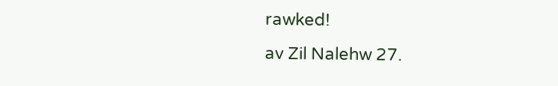rawked!
av Zil Nalehw 27.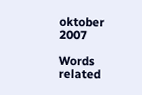oktober 2007

Words related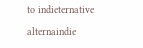to indieternative

alternaindie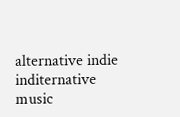alternative indie inditernative music